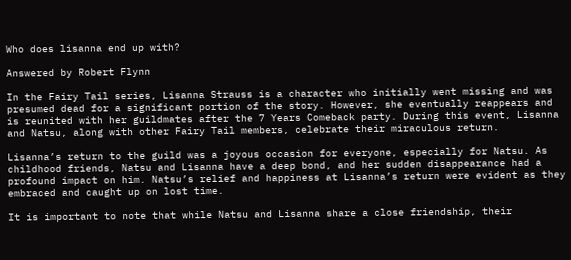Who does lisanna end up with?

Answered by Robert Flynn

In the Fairy Tail series, Lisanna Strauss is a character who initially went missing and was presumed dead for a significant portion of the story. However, she eventually reappears and is reunited with her guildmates after the 7 Years Comeback party. During this event, Lisanna and Natsu, along with other Fairy Tail members, celebrate their miraculous return.

Lisanna’s return to the guild was a joyous occasion for everyone, especially for Natsu. As childhood friends, Natsu and Lisanna have a deep bond, and her sudden disappearance had a profound impact on him. Natsu’s relief and happiness at Lisanna’s return were evident as they embraced and caught up on lost time.

It is important to note that while Natsu and Lisanna share a close friendship, their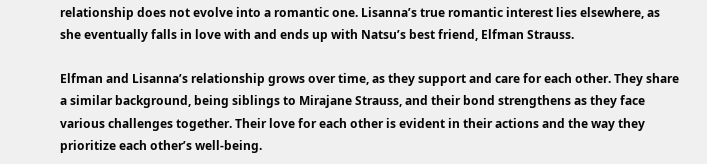relationship does not evolve into a romantic one. Lisanna’s true romantic interest lies elsewhere, as she eventually falls in love with and ends up with Natsu’s best friend, Elfman Strauss.

Elfman and Lisanna’s relationship grows over time, as they support and care for each other. They share a similar background, being siblings to Mirajane Strauss, and their bond strengthens as they face various challenges together. Their love for each other is evident in their actions and the way they prioritize each other’s well-being.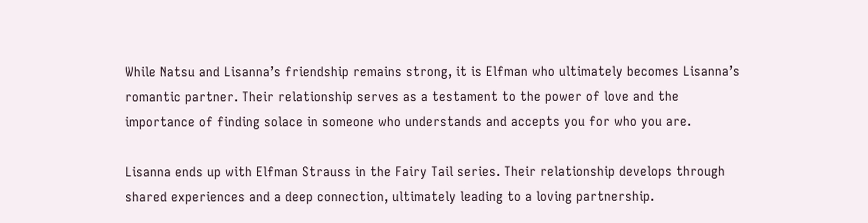While Natsu and Lisanna’s friendship remains strong, it is Elfman who ultimately becomes Lisanna’s romantic partner. Their relationship serves as a testament to the power of love and the importance of finding solace in someone who understands and accepts you for who you are.

Lisanna ends up with Elfman Strauss in the Fairy Tail series. Their relationship develops through shared experiences and a deep connection, ultimately leading to a loving partnership.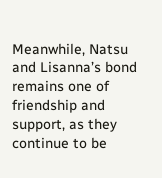Meanwhile, Natsu and Lisanna’s bond remains one of friendship and support, as they continue to be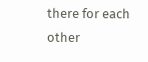there for each other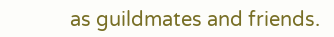as guildmates and friends.